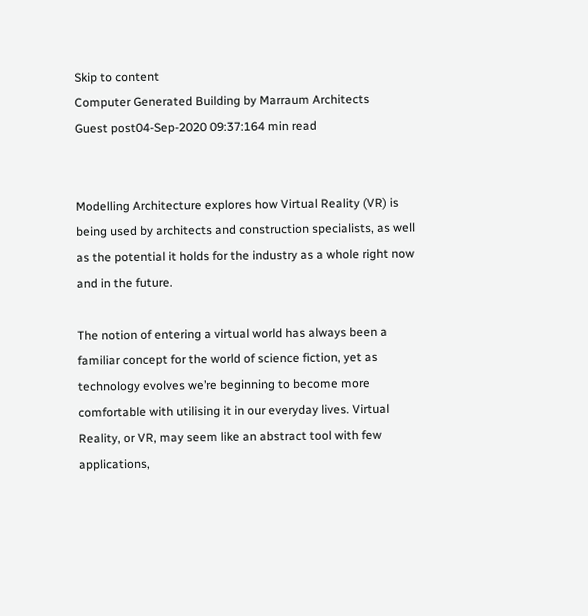Skip to content
Computer Generated Building by Marraum Architects
Guest post04-Sep-2020 09:37:164 min read


Modelling Architecture explores how Virtual Reality (VR) is being used by architects and construction specialists, as well as the potential it holds for the industry as a whole right now and in the future.

The notion of entering a virtual world has always been a familiar concept for the world of science fiction, yet as technology evolves we’re beginning to become more comfortable with utilising it in our everyday lives. Virtual Reality, or VR, may seem like an abstract tool with few applications,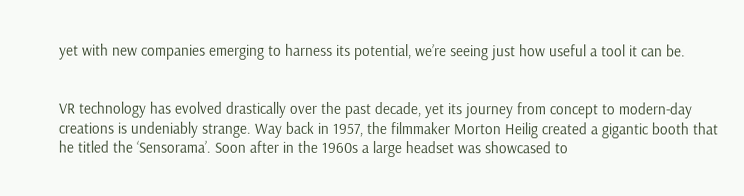yet with new companies emerging to harness its potential, we’re seeing just how useful a tool it can be.


VR technology has evolved drastically over the past decade, yet its journey from concept to modern-day creations is undeniably strange. Way back in 1957, the filmmaker Morton Heilig created a gigantic booth that he titled the ‘Sensorama’. Soon after in the 1960s a large headset was showcased to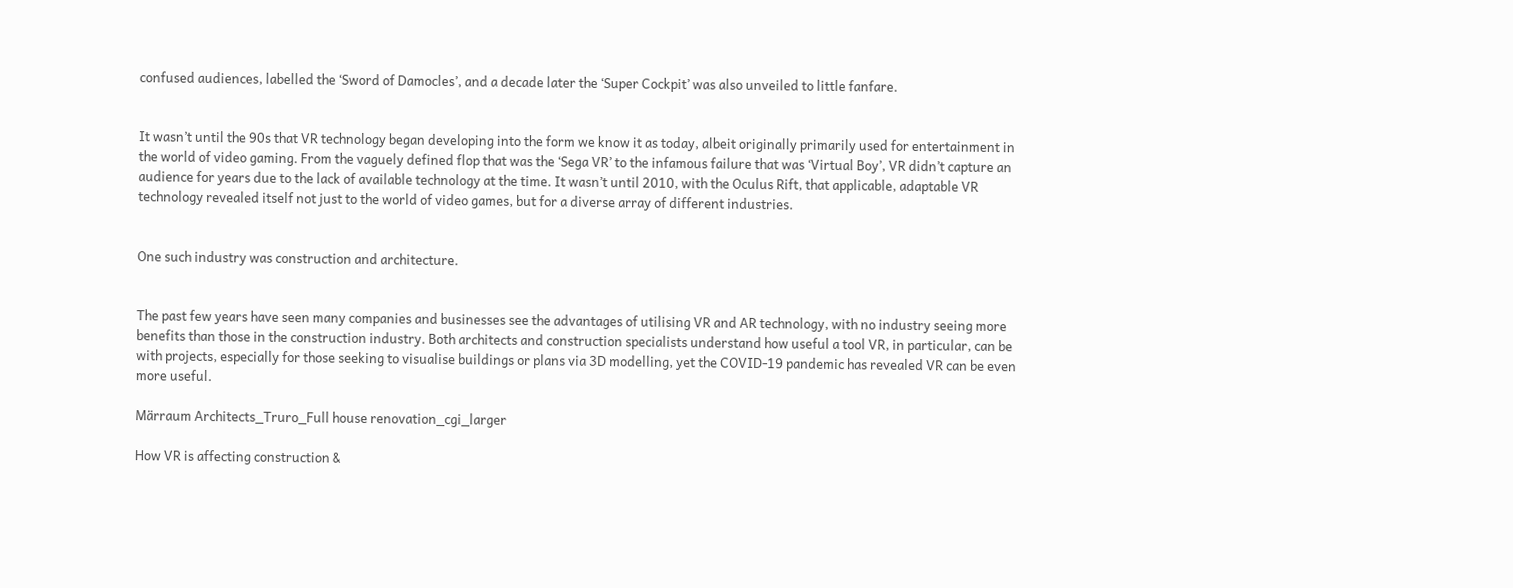confused audiences, labelled the ‘Sword of Damocles’, and a decade later the ‘Super Cockpit’ was also unveiled to little fanfare.


It wasn’t until the 90s that VR technology began developing into the form we know it as today, albeit originally primarily used for entertainment in the world of video gaming. From the vaguely defined flop that was the ‘Sega VR’ to the infamous failure that was ‘Virtual Boy’, VR didn’t capture an audience for years due to the lack of available technology at the time. It wasn’t until 2010, with the Oculus Rift, that applicable, adaptable VR technology revealed itself not just to the world of video games, but for a diverse array of different industries.


One such industry was construction and architecture.


The past few years have seen many companies and businesses see the advantages of utilising VR and AR technology, with no industry seeing more benefits than those in the construction industry. Both architects and construction specialists understand how useful a tool VR, in particular, can be with projects, especially for those seeking to visualise buildings or plans via 3D modelling, yet the COVID-19 pandemic has revealed VR can be even more useful.

Märraum Architects_Truro_Full house renovation_cgi_larger

How VR is affecting construction &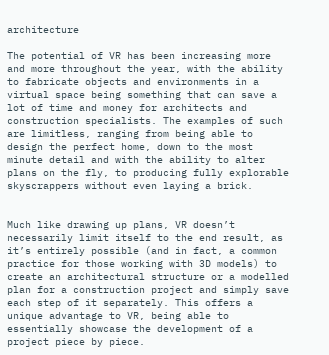architecture

The potential of VR has been increasing more and more throughout the year, with the ability to fabricate objects and environments in a virtual space being something that can save a lot of time and money for architects and construction specialists. The examples of such are limitless, ranging from being able to design the perfect home, down to the most minute detail and with the ability to alter plans on the fly, to producing fully explorable skyscrappers without even laying a brick.


Much like drawing up plans, VR doesn’t necessarily limit itself to the end result, as it’s entirely possible (and in fact, a common practice for those working with 3D models) to create an architectural structure or a modelled plan for a construction project and simply save each step of it separately. This offers a unique advantage to VR, being able to essentially showcase the development of a project piece by piece.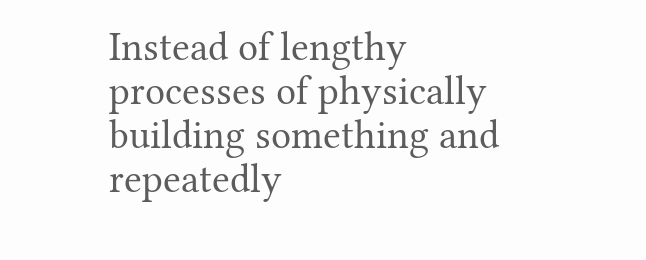Instead of lengthy processes of physically building something and repeatedly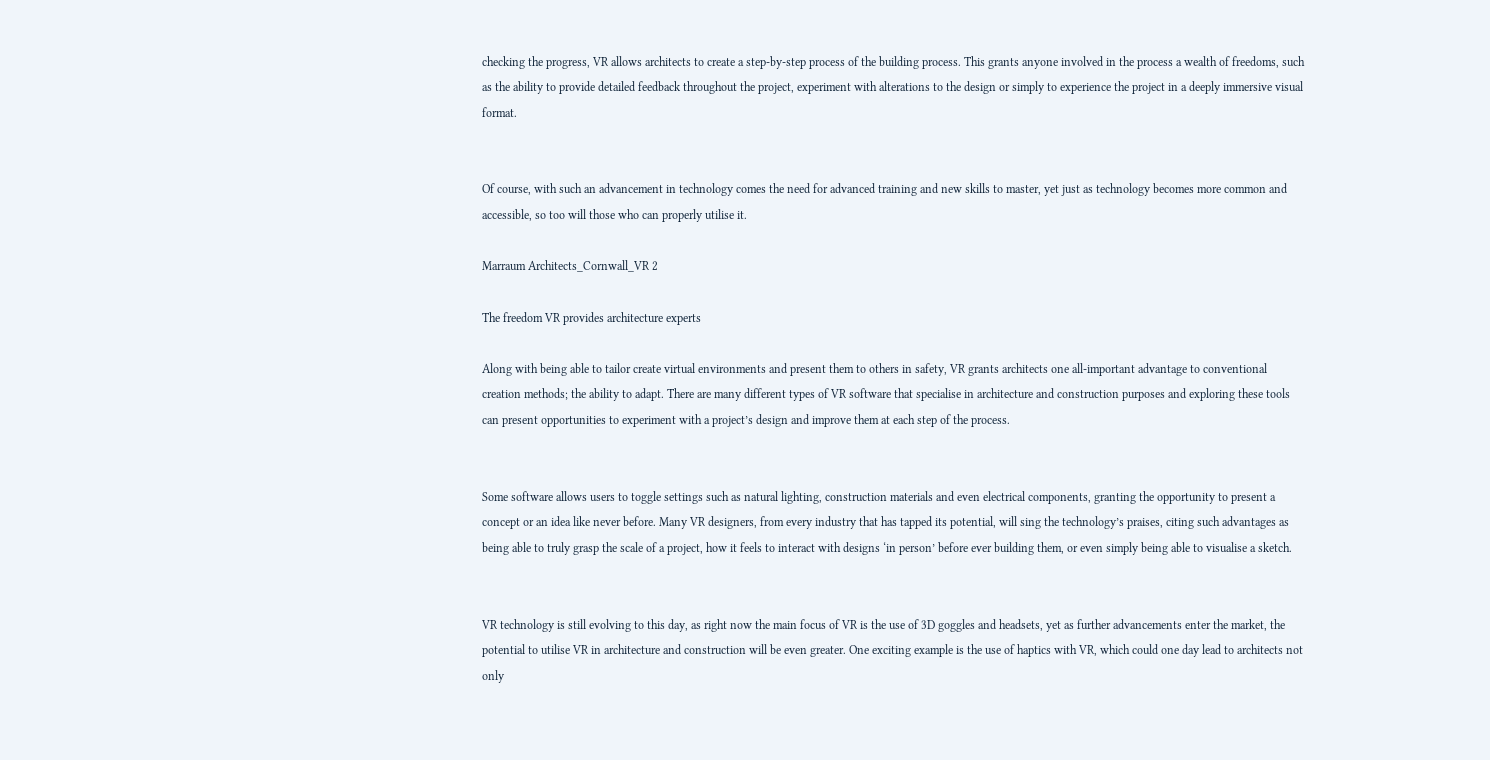checking the progress, VR allows architects to create a step-by-step process of the building process. This grants anyone involved in the process a wealth of freedoms, such as the ability to provide detailed feedback throughout the project, experiment with alterations to the design or simply to experience the project in a deeply immersive visual format.


Of course, with such an advancement in technology comes the need for advanced training and new skills to master, yet just as technology becomes more common and accessible, so too will those who can properly utilise it.

Marraum Architects_Cornwall_VR 2

The freedom VR provides architecture experts

Along with being able to tailor create virtual environments and present them to others in safety, VR grants architects one all-important advantage to conventional creation methods; the ability to adapt. There are many different types of VR software that specialise in architecture and construction purposes and exploring these tools can present opportunities to experiment with a project’s design and improve them at each step of the process.


Some software allows users to toggle settings such as natural lighting, construction materials and even electrical components, granting the opportunity to present a concept or an idea like never before. Many VR designers, from every industry that has tapped its potential, will sing the technology’s praises, citing such advantages as being able to truly grasp the scale of a project, how it feels to interact with designs ‘in person’ before ever building them, or even simply being able to visualise a sketch.


VR technology is still evolving to this day, as right now the main focus of VR is the use of 3D goggles and headsets, yet as further advancements enter the market, the potential to utilise VR in architecture and construction will be even greater. One exciting example is the use of haptics with VR, which could one day lead to architects not only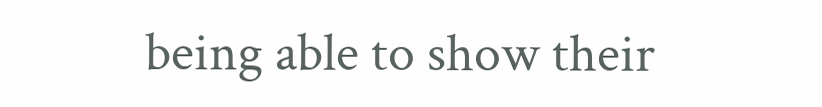being able to show their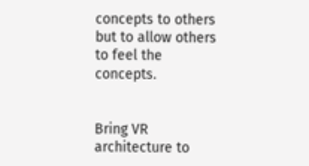concepts to others but to allow others to feel the concepts.


Bring VR architecture to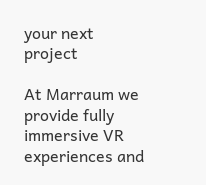your next project

At Marraum we provide fully immersive VR experiences and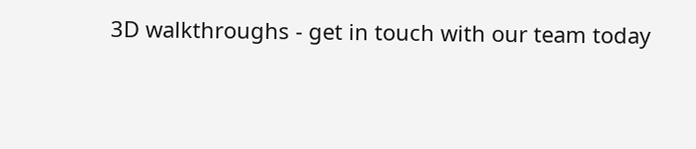3D walkthroughs - get in touch with our team today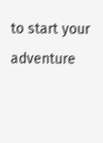to start your adventure